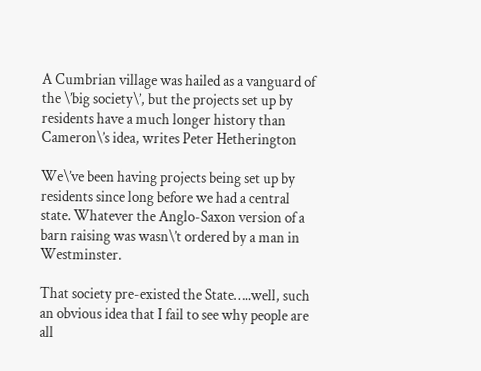A Cumbrian village was hailed as a vanguard of the \’big society\’, but the projects set up by residents have a much longer history than Cameron\’s idea, writes Peter Hetherington

We\’ve been having projects being set up by residents since long before we had a central state. Whatever the Anglo-Saxon version of a barn raising was wasn\’t ordered by a man in Westminster.

That society pre-existed the State…..well, such an obvious idea that I fail to see why people are all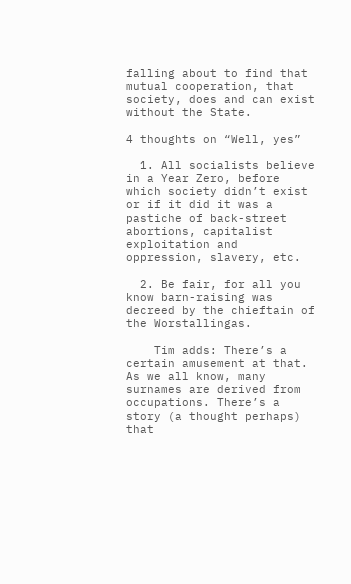falling about to find that mutual cooperation, that society, does and can exist without the State.

4 thoughts on “Well, yes”

  1. All socialists believe in a Year Zero, before which society didn’t exist or if it did it was a pastiche of back-street abortions, capitalist exploitation and oppression, slavery, etc.

  2. Be fair, for all you know barn-raising was decreed by the chieftain of the Worstallingas.

    Tim adds: There’s a certain amusement at that. As we all know, many surnames are derived from occupations. There’s a story (a thought perhaps) that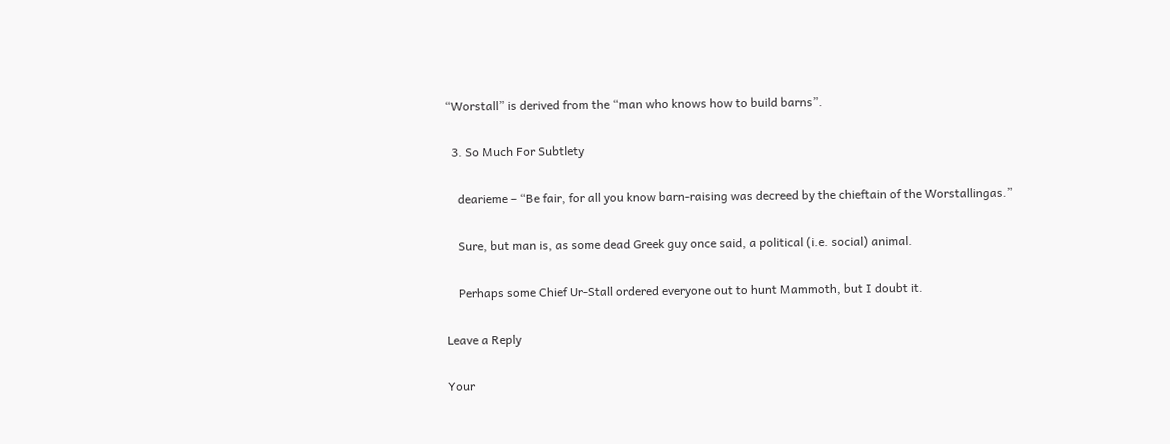“Worstall” is derived from the “man who knows how to build barns”.

  3. So Much For Subtlety

    dearieme – “Be fair, for all you know barn-raising was decreed by the chieftain of the Worstallingas.”

    Sure, but man is, as some dead Greek guy once said, a political (i.e. social) animal.

    Perhaps some Chief Ur-Stall ordered everyone out to hunt Mammoth, but I doubt it.

Leave a Reply

Your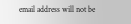email address will not be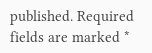published. Required fields are marked *